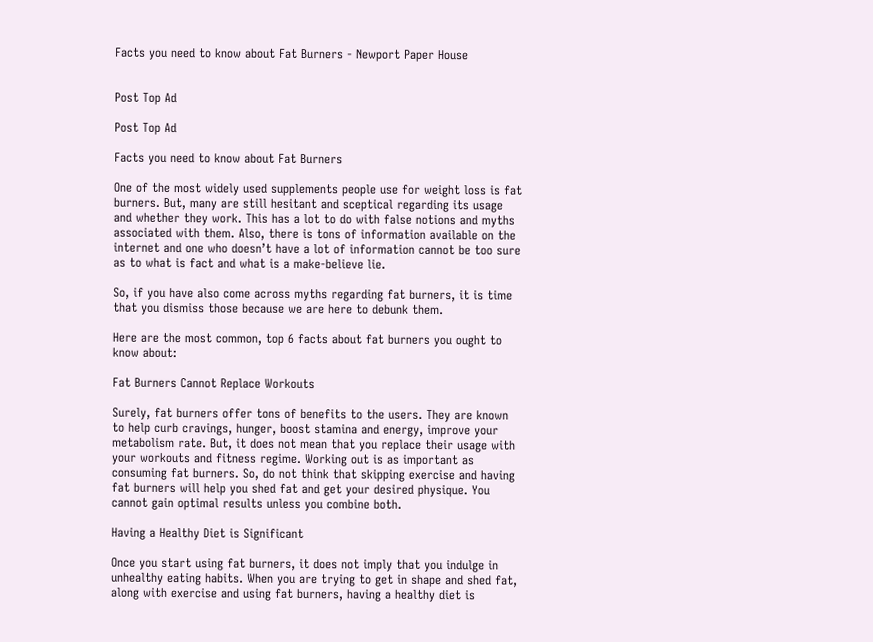Facts you need to know about Fat Burners - Newport Paper House


Post Top Ad

Post Top Ad

Facts you need to know about Fat Burners

One of the most widely used supplements people use for weight loss is fat burners. But, many are still hesitant and sceptical regarding its usage and whether they work. This has a lot to do with false notions and myths associated with them. Also, there is tons of information available on the internet and one who doesn’t have a lot of information cannot be too sure as to what is fact and what is a make-believe lie.

So, if you have also come across myths regarding fat burners, it is time that you dismiss those because we are here to debunk them.

Here are the most common, top 6 facts about fat burners you ought to know about:

Fat Burners Cannot Replace Workouts

Surely, fat burners offer tons of benefits to the users. They are known to help curb cravings, hunger, boost stamina and energy, improve your metabolism rate. But, it does not mean that you replace their usage with your workouts and fitness regime. Working out is as important as consuming fat burners. So, do not think that skipping exercise and having fat burners will help you shed fat and get your desired physique. You cannot gain optimal results unless you combine both.

Having a Healthy Diet is Significant

Once you start using fat burners, it does not imply that you indulge in unhealthy eating habits. When you are trying to get in shape and shed fat, along with exercise and using fat burners, having a healthy diet is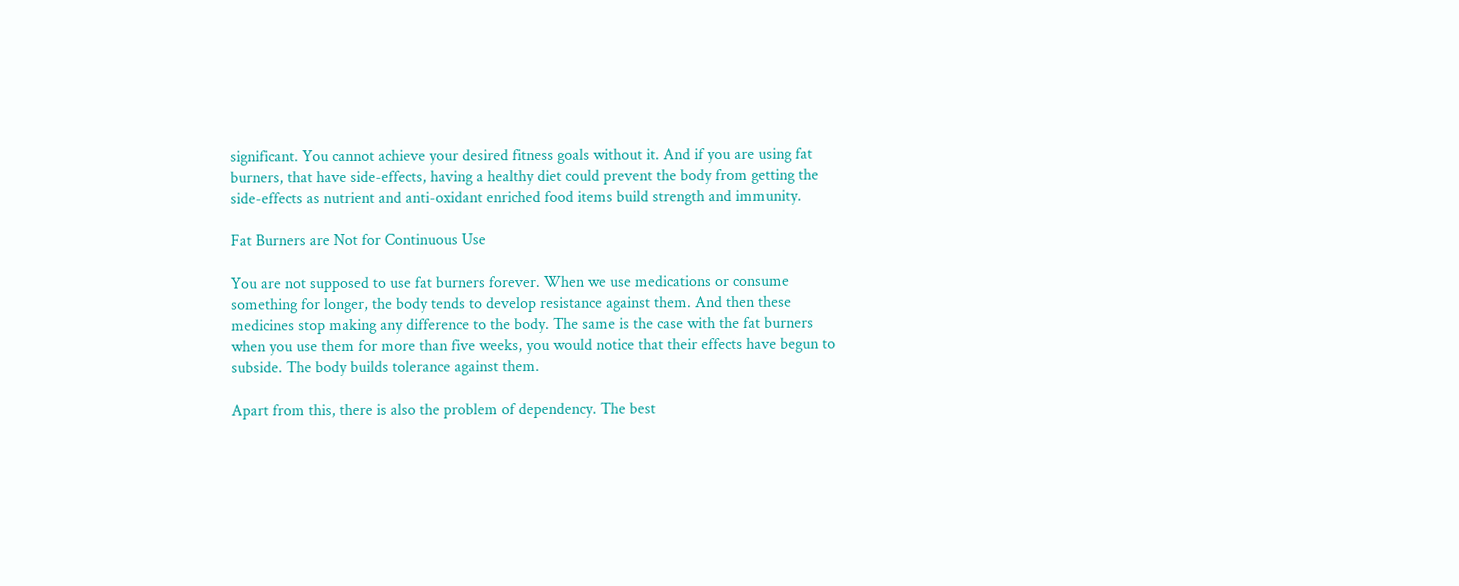significant. You cannot achieve your desired fitness goals without it. And if you are using fat burners, that have side-effects, having a healthy diet could prevent the body from getting the side-effects as nutrient and anti-oxidant enriched food items build strength and immunity.

Fat Burners are Not for Continuous Use

You are not supposed to use fat burners forever. When we use medications or consume something for longer, the body tends to develop resistance against them. And then these medicines stop making any difference to the body. The same is the case with the fat burners when you use them for more than five weeks, you would notice that their effects have begun to subside. The body builds tolerance against them.

Apart from this, there is also the problem of dependency. The best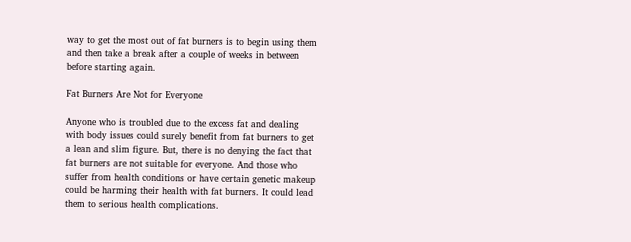way to get the most out of fat burners is to begin using them and then take a break after a couple of weeks in between before starting again.

Fat Burners Are Not for Everyone

Anyone who is troubled due to the excess fat and dealing with body issues could surely benefit from fat burners to get a lean and slim figure. But, there is no denying the fact that fat burners are not suitable for everyone. And those who suffer from health conditions or have certain genetic makeup could be harming their health with fat burners. It could lead them to serious health complications.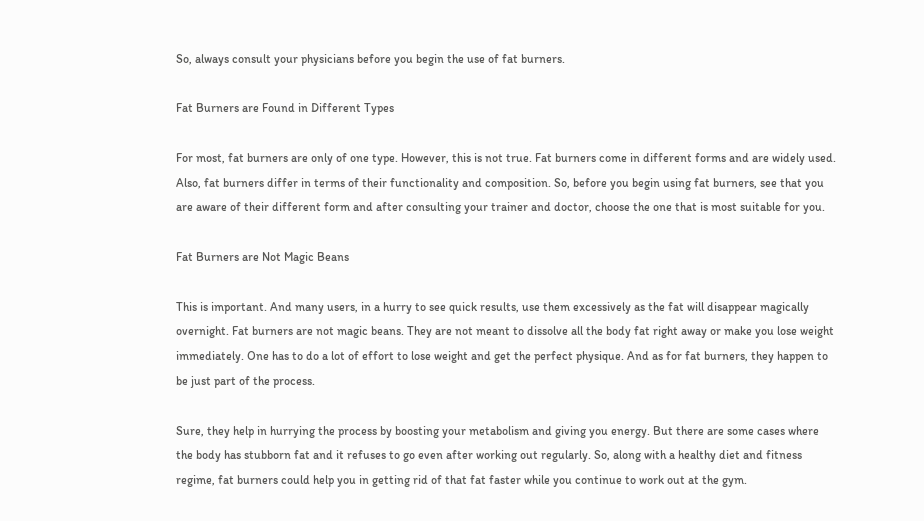So, always consult your physicians before you begin the use of fat burners.

Fat Burners are Found in Different Types

For most, fat burners are only of one type. However, this is not true. Fat burners come in different forms and are widely used. Also, fat burners differ in terms of their functionality and composition. So, before you begin using fat burners, see that you are aware of their different form and after consulting your trainer and doctor, choose the one that is most suitable for you.

Fat Burners are Not Magic Beans

This is important. And many users, in a hurry to see quick results, use them excessively as the fat will disappear magically overnight. Fat burners are not magic beans. They are not meant to dissolve all the body fat right away or make you lose weight immediately. One has to do a lot of effort to lose weight and get the perfect physique. And as for fat burners, they happen to be just part of the process.

Sure, they help in hurrying the process by boosting your metabolism and giving you energy. But there are some cases where the body has stubborn fat and it refuses to go even after working out regularly. So, along with a healthy diet and fitness regime, fat burners could help you in getting rid of that fat faster while you continue to work out at the gym.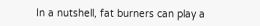In a nutshell, fat burners can play a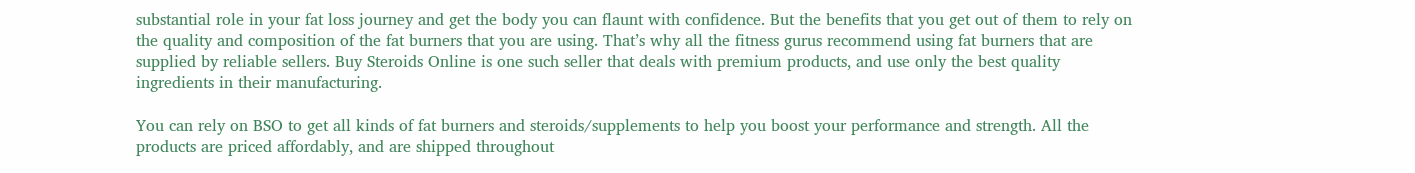substantial role in your fat loss journey and get the body you can flaunt with confidence. But the benefits that you get out of them to rely on the quality and composition of the fat burners that you are using. That’s why all the fitness gurus recommend using fat burners that are supplied by reliable sellers. Buy Steroids Online is one such seller that deals with premium products, and use only the best quality ingredients in their manufacturing.

You can rely on BSO to get all kinds of fat burners and steroids/supplements to help you boost your performance and strength. All the products are priced affordably, and are shipped throughout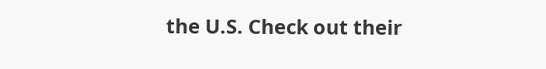the U.S. Check out their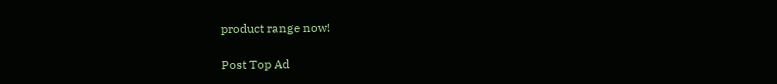product range now!

Post Top Ad